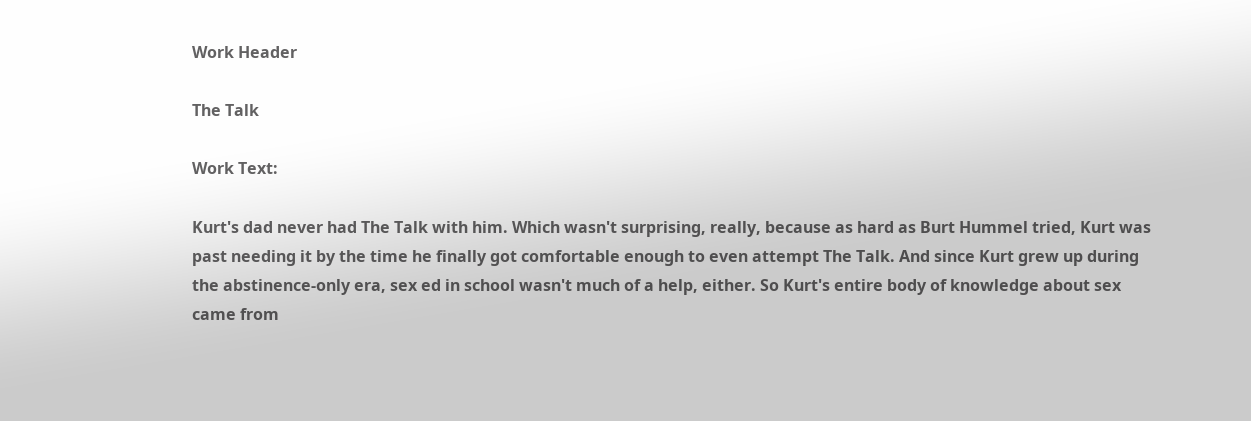Work Header

The Talk

Work Text:

Kurt's dad never had The Talk with him. Which wasn't surprising, really, because as hard as Burt Hummel tried, Kurt was past needing it by the time he finally got comfortable enough to even attempt The Talk. And since Kurt grew up during the abstinence-only era, sex ed in school wasn't much of a help, either. So Kurt's entire body of knowledge about sex came from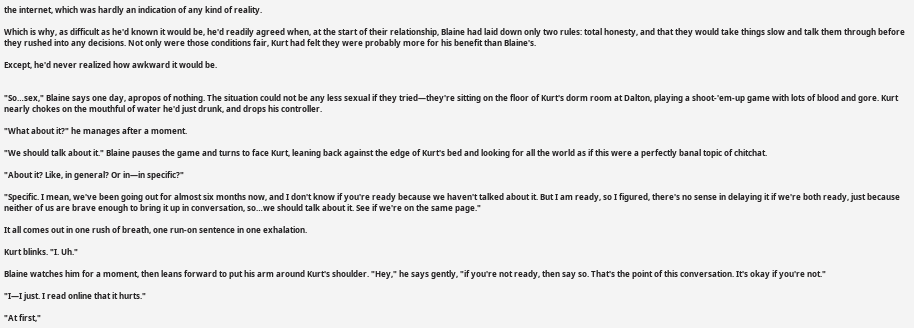the internet, which was hardly an indication of any kind of reality.

Which is why, as difficult as he'd known it would be, he'd readily agreed when, at the start of their relationship, Blaine had laid down only two rules: total honesty, and that they would take things slow and talk them through before they rushed into any decisions. Not only were those conditions fair, Kurt had felt they were probably more for his benefit than Blaine's.

Except, he'd never realized how awkward it would be.


"So…sex," Blaine says one day, apropos of nothing. The situation could not be any less sexual if they tried—they're sitting on the floor of Kurt's dorm room at Dalton, playing a shoot-'em-up game with lots of blood and gore. Kurt nearly chokes on the mouthful of water he'd just drunk, and drops his controller.

"What about it?" he manages after a moment.

"We should talk about it." Blaine pauses the game and turns to face Kurt, leaning back against the edge of Kurt's bed and looking for all the world as if this were a perfectly banal topic of chitchat.

"About it? Like, in general? Or in—in specific?"

"Specific. I mean, we've been going out for almost six months now, and I don't know if you're ready because we haven't talked about it. But I am ready, so I figured, there's no sense in delaying it if we're both ready, just because neither of us are brave enough to bring it up in conversation, so…we should talk about it. See if we're on the same page."

It all comes out in one rush of breath, one run-on sentence in one exhalation.

Kurt blinks. "I. Uh."

Blaine watches him for a moment, then leans forward to put his arm around Kurt's shoulder. "Hey," he says gently, "if you're not ready, then say so. That's the point of this conversation. It's okay if you're not."

"I—I just. I read online that it hurts."

"At first,"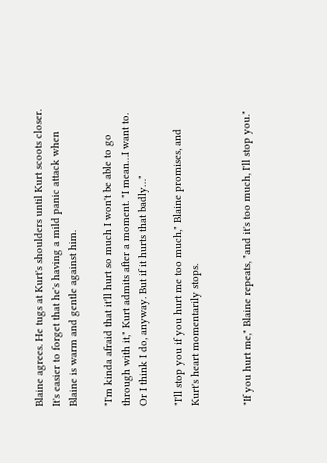Blaine agrees. He tugs at Kurt's shoulders until Kurt scoots closer. It's easier to forget that he's having a mild panic attack when Blaine is warm and gentle against him.

"I'm kinda afraid that it'll hurt so much I won't be able to go through with it," Kurt admits after a moment. "I mean…I want to. Or I think I do, anyway. But if it hurts that badly…"

"I'll stop you if you hurt me too much," Blaine promises, and Kurt's heart momentarily stops.


"If you hurt me," Blaine repeats, "and it's too much, I'll stop you."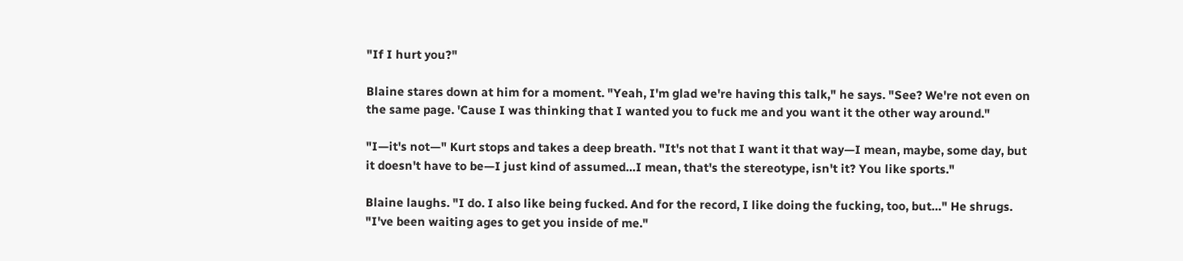"If I hurt you?"

Blaine stares down at him for a moment. "Yeah, I'm glad we're having this talk," he says. "See? We're not even on the same page. 'Cause I was thinking that I wanted you to fuck me and you want it the other way around."

"I—it's not—" Kurt stops and takes a deep breath. "It's not that I want it that way—I mean, maybe, some day, but it doesn't have to be—I just kind of assumed…I mean, that's the stereotype, isn't it? You like sports."

Blaine laughs. "I do. I also like being fucked. And for the record, I like doing the fucking, too, but…" He shrugs. "I've been waiting ages to get you inside of me."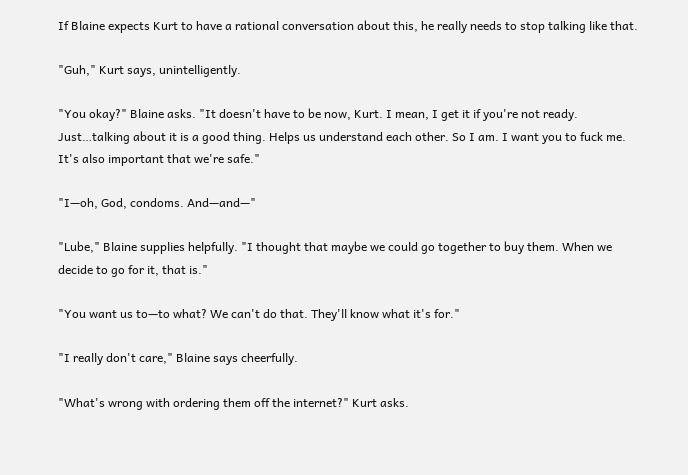If Blaine expects Kurt to have a rational conversation about this, he really needs to stop talking like that.

"Guh," Kurt says, unintelligently.

"You okay?" Blaine asks. "It doesn't have to be now, Kurt. I mean, I get it if you're not ready. Just…talking about it is a good thing. Helps us understand each other. So I am. I want you to fuck me. It's also important that we're safe."

"I—oh, God, condoms. And—and—"

"Lube," Blaine supplies helpfully. "I thought that maybe we could go together to buy them. When we decide to go for it, that is."

"You want us to—to what? We can't do that. They'll know what it's for."

"I really don't care," Blaine says cheerfully.

"What's wrong with ordering them off the internet?" Kurt asks.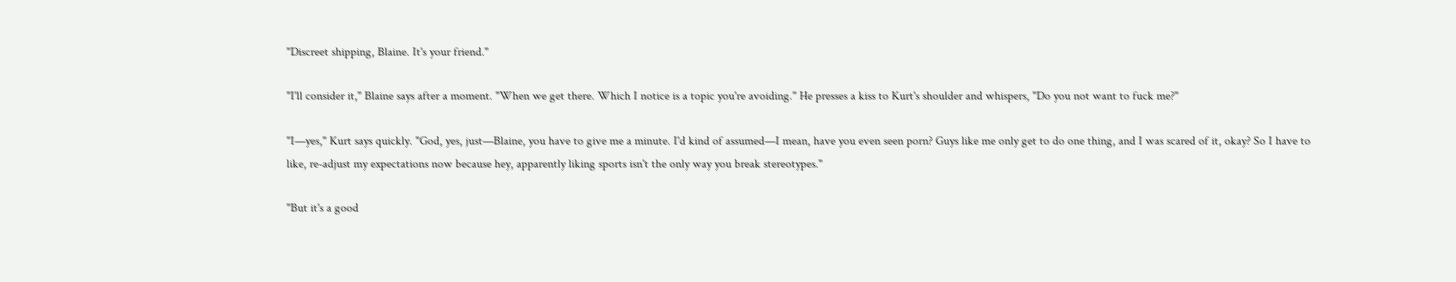"Discreet shipping, Blaine. It's your friend."

"I'll consider it," Blaine says after a moment. "When we get there. Which I notice is a topic you're avoiding." He presses a kiss to Kurt's shoulder and whispers, "Do you not want to fuck me?"

"I—yes," Kurt says quickly. "God, yes, just—Blaine, you have to give me a minute. I'd kind of assumed—I mean, have you even seen porn? Guys like me only get to do one thing, and I was scared of it, okay? So I have to like, re-adjust my expectations now because hey, apparently liking sports isn't the only way you break stereotypes."

"But it's a good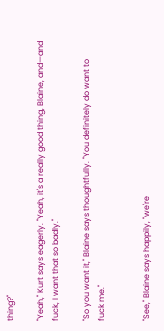thing?"

"Yeah," Kurt says eagerly. "Yeah, it's a really good thing, Blaine, and—and fuck, I want that so badly."

"So you want it," Blaine says thoughtfully. "You definitely do want to fuck me."


"See," Blaine says happily, "we're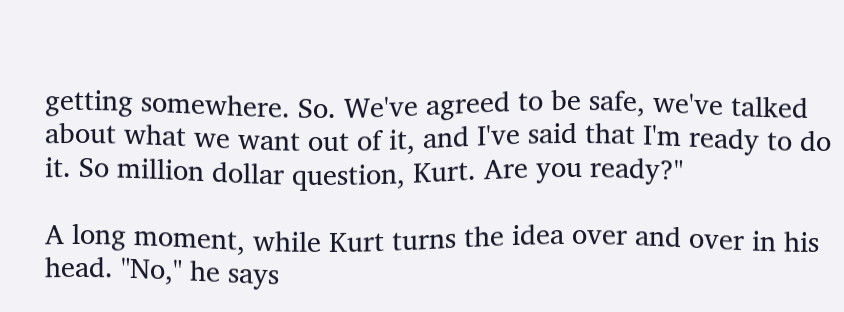getting somewhere. So. We've agreed to be safe, we've talked about what we want out of it, and I've said that I'm ready to do it. So million dollar question, Kurt. Are you ready?"

A long moment, while Kurt turns the idea over and over in his head. "No," he says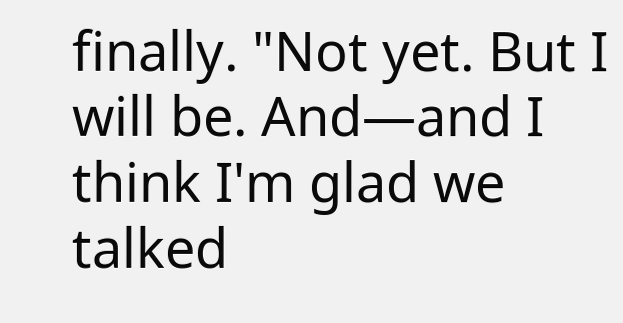finally. "Not yet. But I will be. And—and I think I'm glad we talked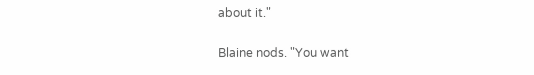about it."

Blaine nods. "You want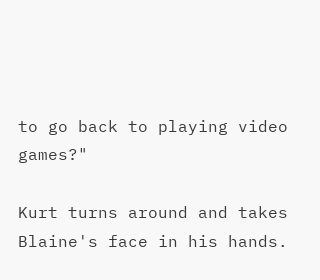to go back to playing video games?"

Kurt turns around and takes Blaine's face in his hands.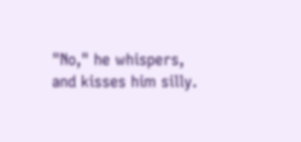"No," he whispers, and kisses him silly.